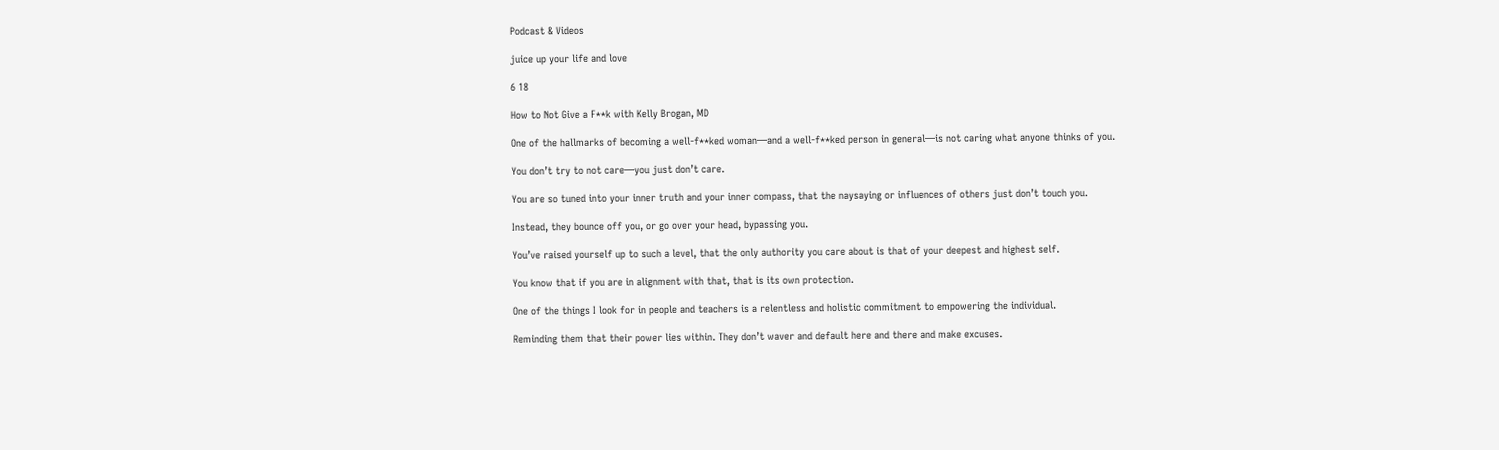Podcast & Videos

juice up your life and love

6 18

How to Not Give a F**k with Kelly Brogan, MD

One of the hallmarks of becoming a well-f**ked woman—and a well-f**ked person in general—is not caring what anyone thinks of you.

You don’t try to not care—you just don’t care.

You are so tuned into your inner truth and your inner compass, that the naysaying or influences of others just don’t touch you.

Instead, they bounce off you, or go over your head, bypassing you.

You’ve raised yourself up to such a level, that the only authority you care about is that of your deepest and highest self.

You know that if you are in alignment with that, that is its own protection.

One of the things I look for in people and teachers is a relentless and holistic commitment to empowering the individual.

Reminding them that their power lies within. They don’t waver and default here and there and make excuses.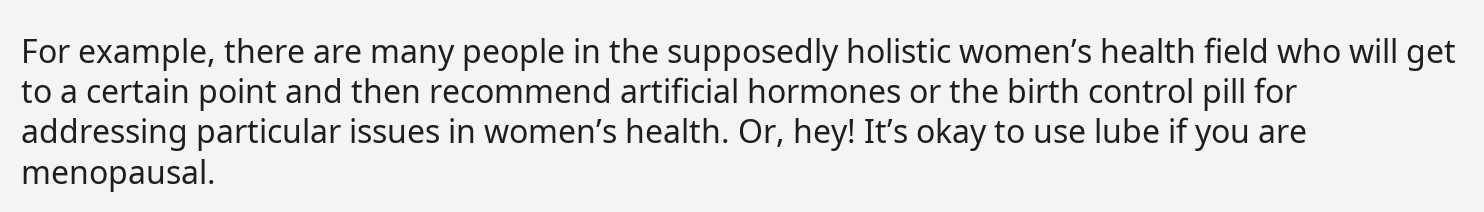For example, there are many people in the supposedly holistic women’s health field who will get to a certain point and then recommend artificial hormones or the birth control pill for addressing particular issues in women’s health. Or, hey! It’s okay to use lube if you are menopausal.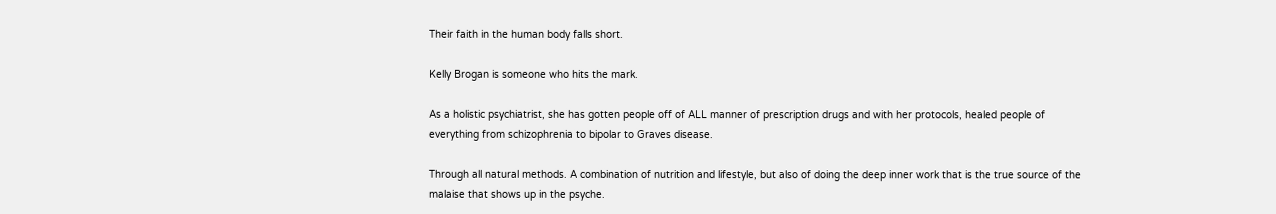Their faith in the human body falls short.

Kelly Brogan is someone who hits the mark.

As a holistic psychiatrist, she has gotten people off of ALL manner of prescription drugs and with her protocols, healed people of everything from schizophrenia to bipolar to Graves disease.

Through all natural methods. A combination of nutrition and lifestyle, but also of doing the deep inner work that is the true source of the malaise that shows up in the psyche.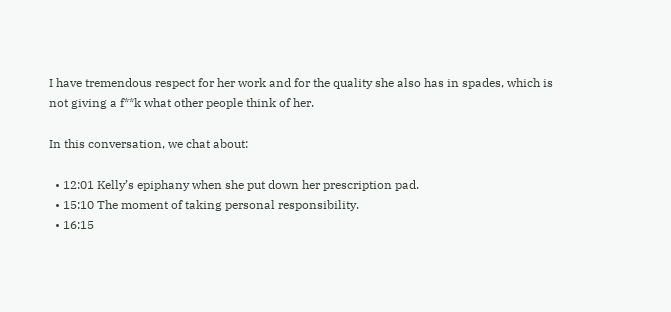I have tremendous respect for her work and for the quality she also has in spades, which is not giving a f**k what other people think of her.

In this conversation, we chat about:

  • 12:01 Kelly’s epiphany when she put down her prescription pad.
  • 15:10 The moment of taking personal responsibility.
  • 16:15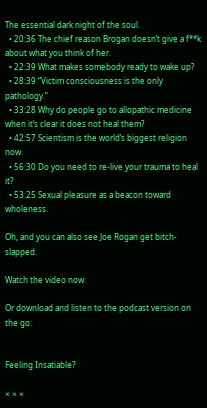The essential dark night of the soul.
  • 20:36 The chief reason Brogan doesn’t give a f**k about what you think of her.
  • 22:39 What makes somebody ready to wake up?
  • 28:39 “Victim consciousness is the only pathology.”
  • 33:28 Why do people go to allopathic medicine when it’s clear it does not heal them?
  • 42:57 Scientism is the world’s biggest religion now.
  • 56:30 Do you need to re-live your trauma to heal it?
  • 53:25 Sexual pleasure as a beacon toward wholeness.

Oh, and you can also see Joe Rogan get bitch-slapped.

Watch the video now:

Or download and listen to the podcast version on the go:


Feeling Insatiable?

× × ×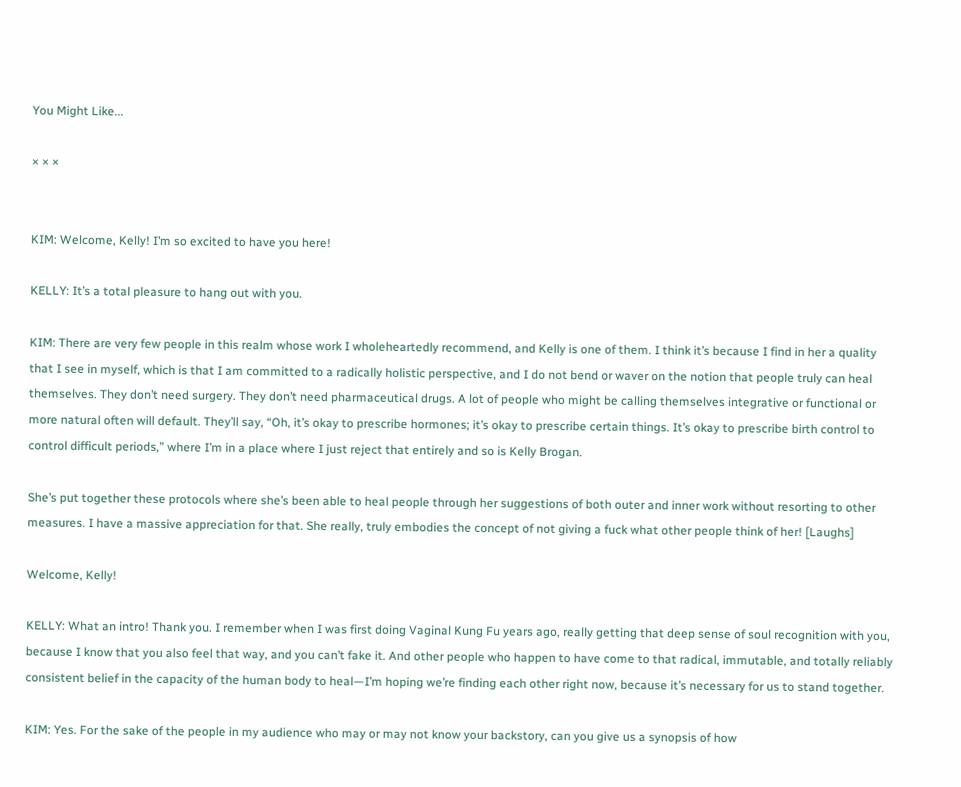You Might Like...

× × ×


KIM: Welcome, Kelly! I’m so excited to have you here!

KELLY: It’s a total pleasure to hang out with you.

KIM: There are very few people in this realm whose work I wholeheartedly recommend, and Kelly is one of them. I think it’s because I find in her a quality that I see in myself, which is that I am committed to a radically holistic perspective, and I do not bend or waver on the notion that people truly can heal themselves. They don’t need surgery. They don’t need pharmaceutical drugs. A lot of people who might be calling themselves integrative or functional or more natural often will default. They’ll say, “Oh, it’s okay to prescribe hormones; it’s okay to prescribe certain things. It’s okay to prescribe birth control to control difficult periods,” where I’m in a place where I just reject that entirely and so is Kelly Brogan.

She’s put together these protocols where she’s been able to heal people through her suggestions of both outer and inner work without resorting to other measures. I have a massive appreciation for that. She really, truly embodies the concept of not giving a fuck what other people think of her! [Laughs]

Welcome, Kelly!

KELLY: What an intro! Thank you. I remember when I was first doing Vaginal Kung Fu years ago, really getting that deep sense of soul recognition with you, because I know that you also feel that way, and you can’t fake it. And other people who happen to have come to that radical, immutable, and totally reliably consistent belief in the capacity of the human body to heal—I’m hoping we’re finding each other right now, because it’s necessary for us to stand together.

KIM: Yes. For the sake of the people in my audience who may or may not know your backstory, can you give us a synopsis of how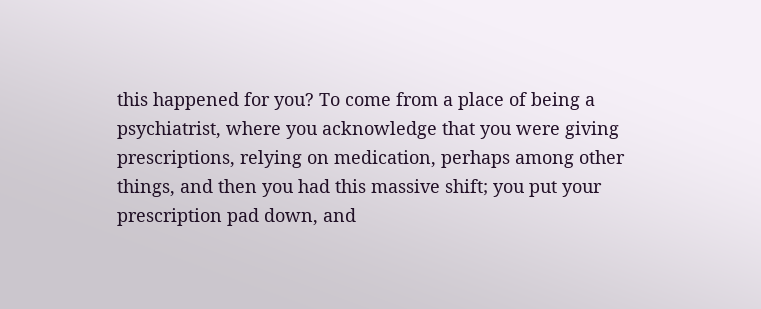this happened for you? To come from a place of being a psychiatrist, where you acknowledge that you were giving prescriptions, relying on medication, perhaps among other things, and then you had this massive shift; you put your prescription pad down, and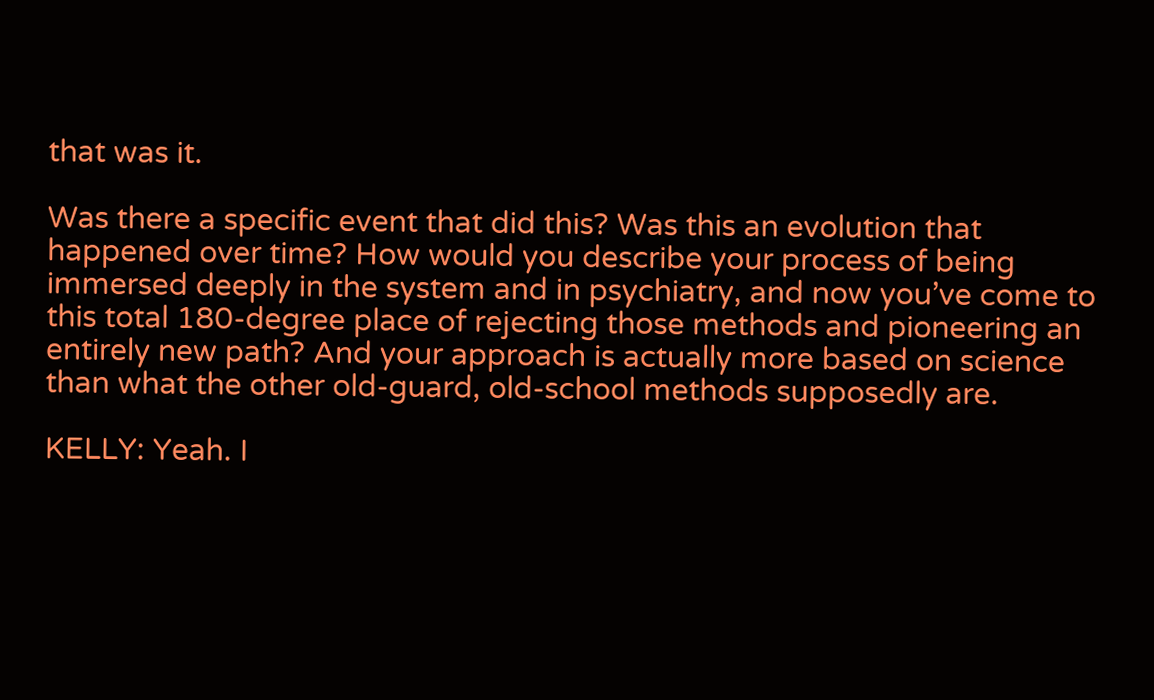that was it.

Was there a specific event that did this? Was this an evolution that happened over time? How would you describe your process of being immersed deeply in the system and in psychiatry, and now you’ve come to this total 180-degree place of rejecting those methods and pioneering an entirely new path? And your approach is actually more based on science than what the other old-guard, old-school methods supposedly are.

KELLY: Yeah. I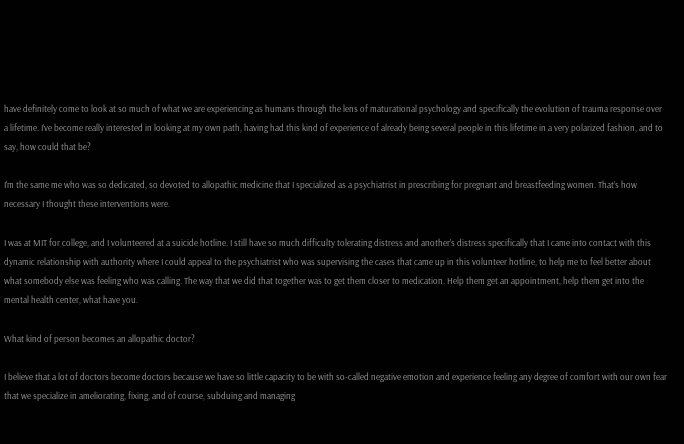have definitely come to look at so much of what we are experiencing as humans through the lens of maturational psychology and specifically the evolution of trauma response over a lifetime. I’ve become really interested in looking at my own path, having had this kind of experience of already being several people in this lifetime in a very polarized fashion, and to say, how could that be?

I’m the same me who was so dedicated, so devoted to allopathic medicine that I specialized as a psychiatrist in prescribing for pregnant and breastfeeding women. That’s how necessary I thought these interventions were.

I was at MIT for college, and I volunteered at a suicide hotline. I still have so much difficulty tolerating distress and another’s distress specifically that I came into contact with this dynamic relationship with authority where I could appeal to the psychiatrist who was supervising the cases that came up in this volunteer hotline, to help me to feel better about what somebody else was feeling who was calling. The way that we did that together was to get them closer to medication. Help them get an appointment, help them get into the mental health center, what have you.

What kind of person becomes an allopathic doctor?

I believe that a lot of doctors become doctors because we have so little capacity to be with so-called negative emotion and experience feeling any degree of comfort with our own fear that we specialize in ameliorating, fixing, and of course, subduing and managing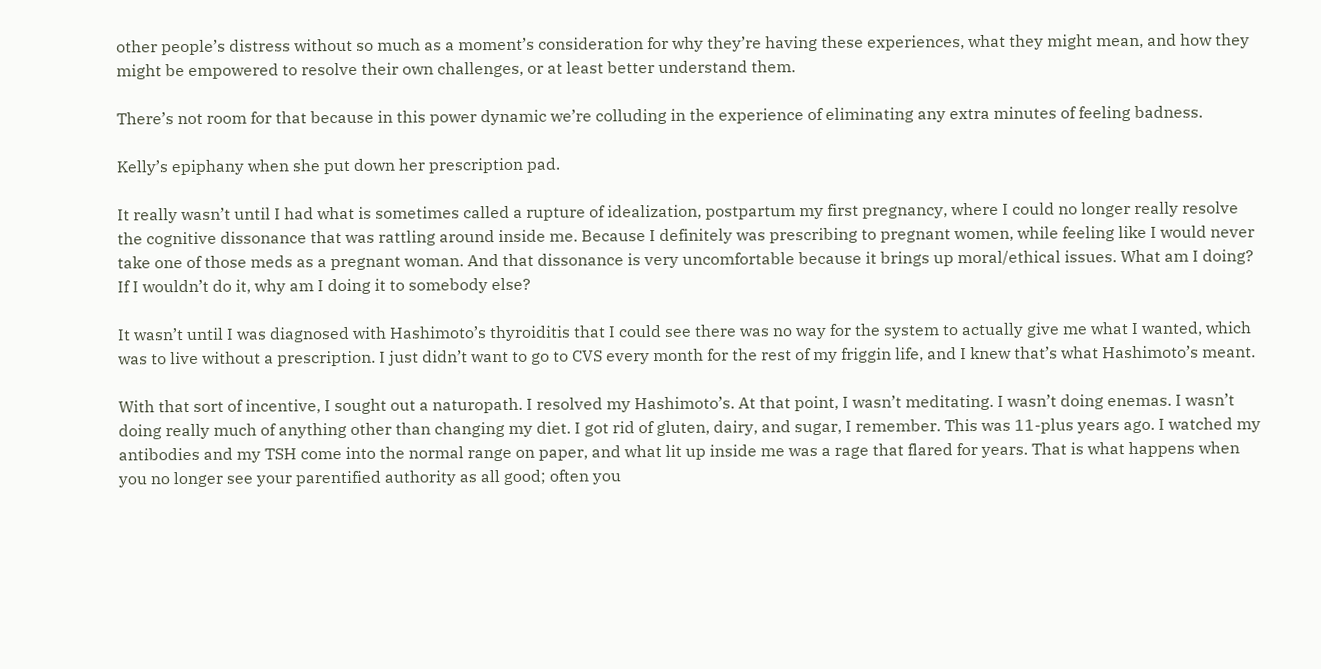other people’s distress without so much as a moment’s consideration for why they’re having these experiences, what they might mean, and how they might be empowered to resolve their own challenges, or at least better understand them.

There’s not room for that because in this power dynamic we’re colluding in the experience of eliminating any extra minutes of feeling badness.

Kelly’s epiphany when she put down her prescription pad.

It really wasn’t until I had what is sometimes called a rupture of idealization, postpartum my first pregnancy, where I could no longer really resolve the cognitive dissonance that was rattling around inside me. Because I definitely was prescribing to pregnant women, while feeling like I would never take one of those meds as a pregnant woman. And that dissonance is very uncomfortable because it brings up moral/ethical issues. What am I doing? If I wouldn’t do it, why am I doing it to somebody else?

It wasn’t until I was diagnosed with Hashimoto’s thyroiditis that I could see there was no way for the system to actually give me what I wanted, which was to live without a prescription. I just didn’t want to go to CVS every month for the rest of my friggin life, and I knew that’s what Hashimoto’s meant.

With that sort of incentive, I sought out a naturopath. I resolved my Hashimoto’s. At that point, I wasn’t meditating. I wasn’t doing enemas. I wasn’t doing really much of anything other than changing my diet. I got rid of gluten, dairy, and sugar, I remember. This was 11-plus years ago. I watched my antibodies and my TSH come into the normal range on paper, and what lit up inside me was a rage that flared for years. That is what happens when you no longer see your parentified authority as all good; often you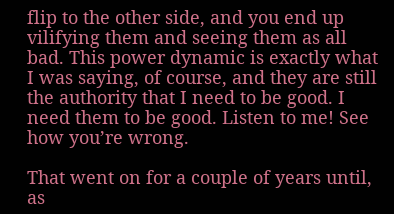flip to the other side, and you end up vilifying them and seeing them as all bad. This power dynamic is exactly what I was saying, of course, and they are still the authority that I need to be good. I need them to be good. Listen to me! See how you’re wrong.

That went on for a couple of years until, as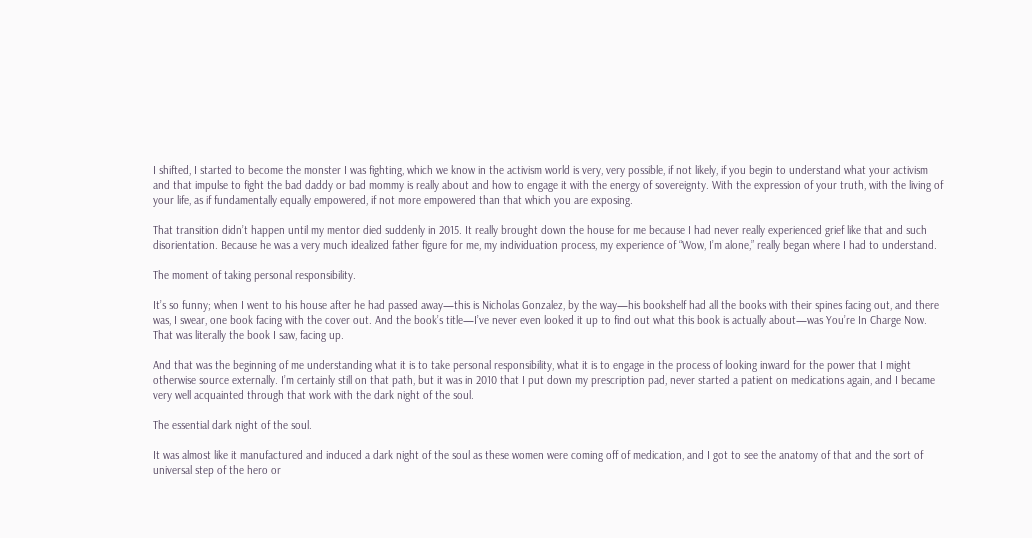I shifted, I started to become the monster I was fighting, which we know in the activism world is very, very possible, if not likely, if you begin to understand what your activism and that impulse to fight the bad daddy or bad mommy is really about and how to engage it with the energy of sovereignty. With the expression of your truth, with the living of your life, as if fundamentally equally empowered, if not more empowered than that which you are exposing.

That transition didn’t happen until my mentor died suddenly in 2015. It really brought down the house for me because I had never really experienced grief like that and such disorientation. Because he was a very much idealized father figure for me, my individuation process, my experience of “Wow, I’m alone,” really began where I had to understand.

The moment of taking personal responsibility.

It’s so funny; when I went to his house after he had passed away—this is Nicholas Gonzalez, by the way—his bookshelf had all the books with their spines facing out, and there was, I swear, one book facing with the cover out. And the book’s title—I’ve never even looked it up to find out what this book is actually about—was You’re In Charge Now. That was literally the book I saw, facing up.

And that was the beginning of me understanding what it is to take personal responsibility, what it is to engage in the process of looking inward for the power that I might otherwise source externally. I’m certainly still on that path, but it was in 2010 that I put down my prescription pad, never started a patient on medications again, and I became very well acquainted through that work with the dark night of the soul.

The essential dark night of the soul.

It was almost like it manufactured and induced a dark night of the soul as these women were coming off of medication, and I got to see the anatomy of that and the sort of universal step of the hero or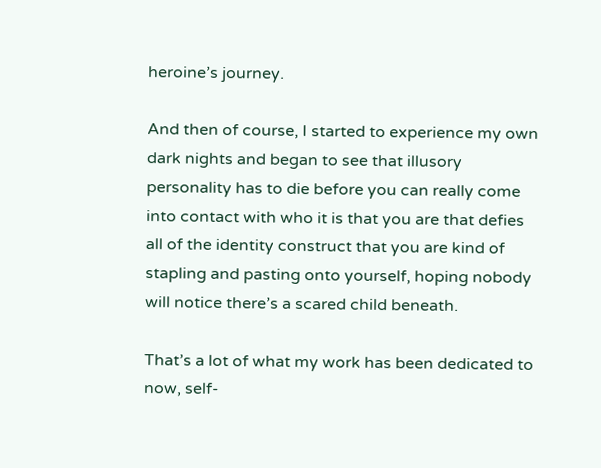heroine’s journey.

And then of course, I started to experience my own dark nights and began to see that illusory personality has to die before you can really come into contact with who it is that you are that defies all of the identity construct that you are kind of stapling and pasting onto yourself, hoping nobody will notice there’s a scared child beneath.

That’s a lot of what my work has been dedicated to now, self-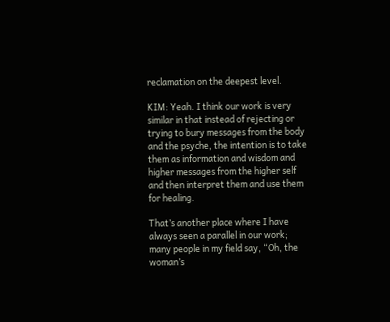reclamation on the deepest level.

KIM: Yeah. I think our work is very similar in that instead of rejecting or trying to bury messages from the body and the psyche, the intention is to take them as information and wisdom and higher messages from the higher self and then interpret them and use them for healing.

That’s another place where I have always seen a parallel in our work; many people in my field say, “Oh, the woman’s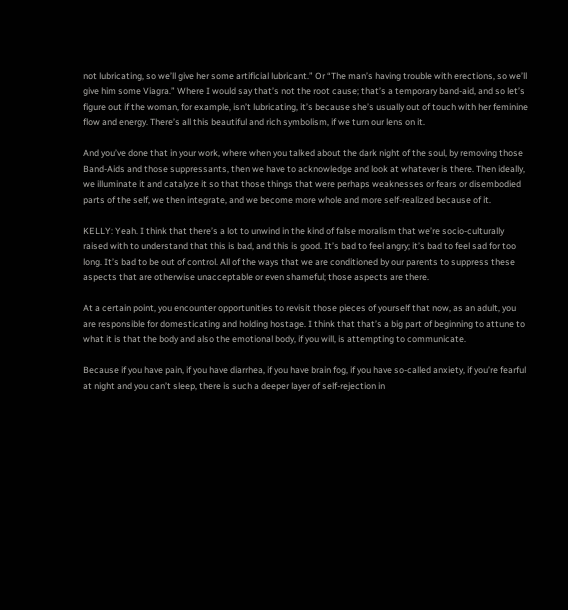not lubricating, so we’ll give her some artificial lubricant.” Or “The man’s having trouble with erections, so we’ll give him some Viagra.” Where I would say that’s not the root cause; that’s a temporary band-aid, and so let’s figure out if the woman, for example, isn’t lubricating, it’s because she’s usually out of touch with her feminine flow and energy. There’s all this beautiful and rich symbolism, if we turn our lens on it.

And you’ve done that in your work, where when you talked about the dark night of the soul, by removing those Band-Aids and those suppressants, then we have to acknowledge and look at whatever is there. Then ideally, we illuminate it and catalyze it so that those things that were perhaps weaknesses or fears or disembodied parts of the self, we then integrate, and we become more whole and more self-realized because of it.

KELLY: Yeah. I think that there’s a lot to unwind in the kind of false moralism that we’re socio-culturally raised with to understand that this is bad, and this is good. It’s bad to feel angry; it’s bad to feel sad for too long. It’s bad to be out of control. All of the ways that we are conditioned by our parents to suppress these aspects that are otherwise unacceptable or even shameful; those aspects are there.

At a certain point, you encounter opportunities to revisit those pieces of yourself that now, as an adult, you are responsible for domesticating and holding hostage. I think that that’s a big part of beginning to attune to what it is that the body and also the emotional body, if you will, is attempting to communicate.

Because if you have pain, if you have diarrhea, if you have brain fog, if you have so-called anxiety, if you’re fearful at night and you can’t sleep, there is such a deeper layer of self-rejection in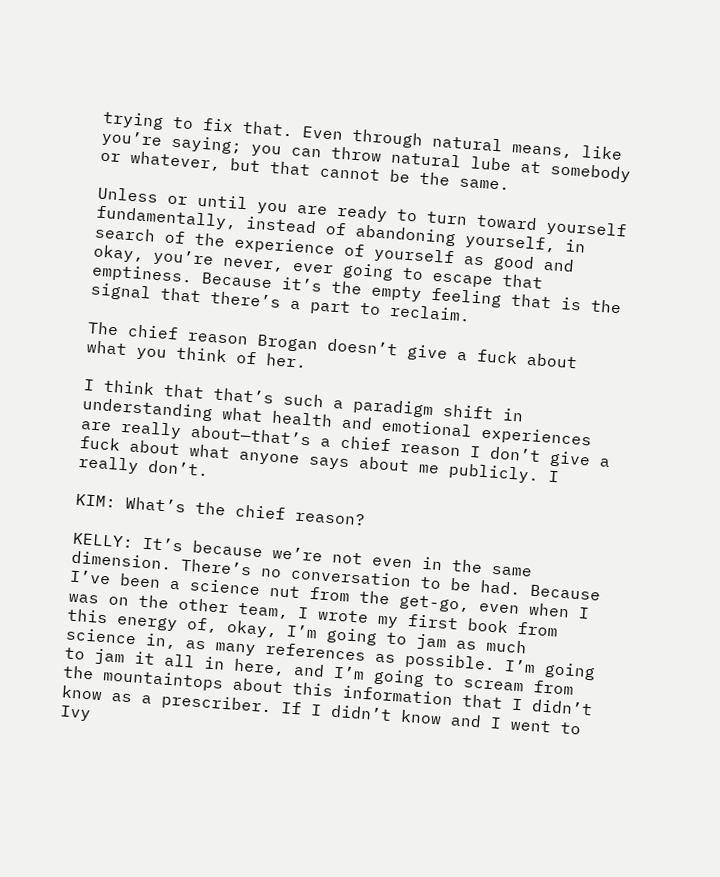trying to fix that. Even through natural means, like you’re saying; you can throw natural lube at somebody or whatever, but that cannot be the same.

Unless or until you are ready to turn toward yourself fundamentally, instead of abandoning yourself, in search of the experience of yourself as good and okay, you’re never, ever going to escape that emptiness. Because it’s the empty feeling that is the signal that there’s a part to reclaim.

The chief reason Brogan doesn’t give a fuck about what you think of her.

I think that that’s such a paradigm shift in understanding what health and emotional experiences are really about—that’s a chief reason I don’t give a fuck about what anyone says about me publicly. I really don’t.

KIM: What’s the chief reason?

KELLY: It’s because we’re not even in the same dimension. There’s no conversation to be had. Because I’ve been a science nut from the get-go, even when I was on the other team, I wrote my first book from this energy of, okay, I’m going to jam as much science in, as many references as possible. I’m going to jam it all in here, and I’m going to scream from the mountaintops about this information that I didn’t know as a prescriber. If I didn’t know and I went to Ivy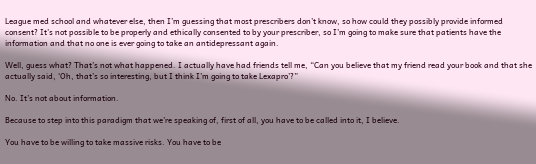League med school and whatever else, then I’m guessing that most prescribers don’t know, so how could they possibly provide informed consent? It’s not possible to be properly and ethically consented to by your prescriber, so I’m going to make sure that patients have the information and that no one is ever going to take an antidepressant again.

Well, guess what? That’s not what happened. I actually have had friends tell me, “Can you believe that my friend read your book and that she actually said, ‘Oh, that’s so interesting, but I think I’m going to take Lexapro’?”

No. It’s not about information.

Because to step into this paradigm that we’re speaking of, first of all, you have to be called into it, I believe.

You have to be willing to take massive risks. You have to be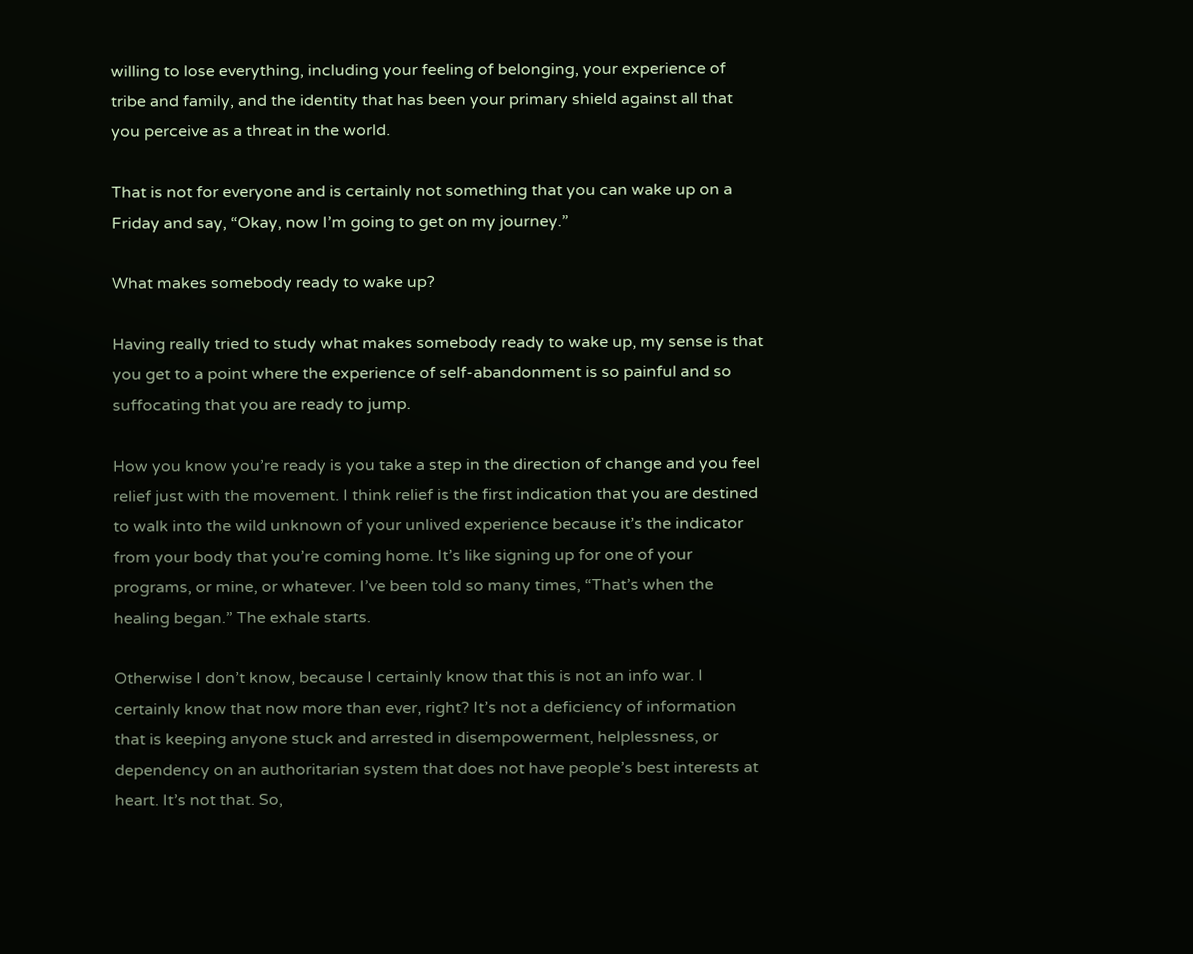willing to lose everything, including your feeling of belonging, your experience of tribe and family, and the identity that has been your primary shield against all that you perceive as a threat in the world.

That is not for everyone and is certainly not something that you can wake up on a Friday and say, “Okay, now I’m going to get on my journey.”

What makes somebody ready to wake up?

Having really tried to study what makes somebody ready to wake up, my sense is that you get to a point where the experience of self-abandonment is so painful and so suffocating that you are ready to jump.

How you know you’re ready is you take a step in the direction of change and you feel relief just with the movement. I think relief is the first indication that you are destined to walk into the wild unknown of your unlived experience because it’s the indicator from your body that you’re coming home. It’s like signing up for one of your programs, or mine, or whatever. I’ve been told so many times, “That’s when the healing began.” The exhale starts.

Otherwise I don’t know, because I certainly know that this is not an info war. I certainly know that now more than ever, right? It’s not a deficiency of information that is keeping anyone stuck and arrested in disempowerment, helplessness, or dependency on an authoritarian system that does not have people’s best interests at heart. It’s not that. So,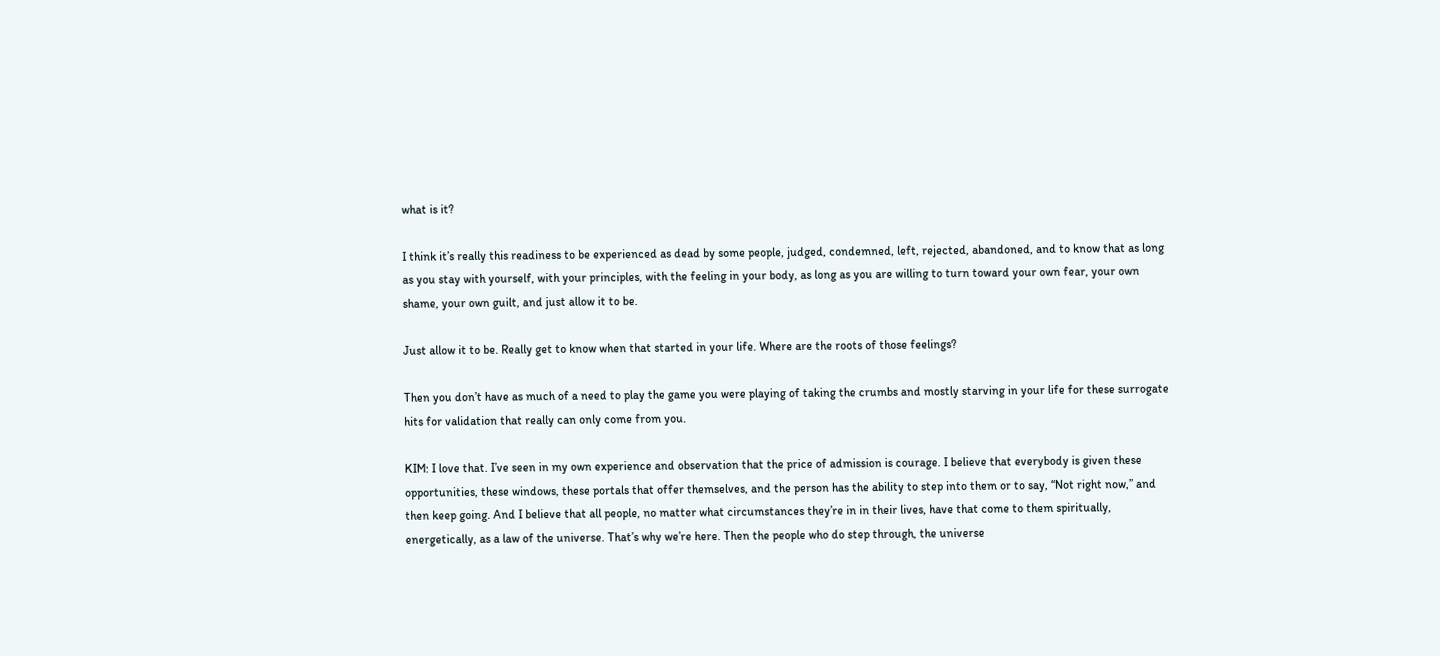what is it?

I think it’s really this readiness to be experienced as dead by some people, judged, condemned, left, rejected, abandoned, and to know that as long as you stay with yourself, with your principles, with the feeling in your body, as long as you are willing to turn toward your own fear, your own shame, your own guilt, and just allow it to be.

Just allow it to be. Really get to know when that started in your life. Where are the roots of those feelings?

Then you don’t have as much of a need to play the game you were playing of taking the crumbs and mostly starving in your life for these surrogate hits for validation that really can only come from you.

KIM: I love that. I’ve seen in my own experience and observation that the price of admission is courage. I believe that everybody is given these opportunities, these windows, these portals that offer themselves, and the person has the ability to step into them or to say, “Not right now,” and then keep going. And I believe that all people, no matter what circumstances they’re in in their lives, have that come to them spiritually, energetically, as a law of the universe. That’s why we’re here. Then the people who do step through, the universe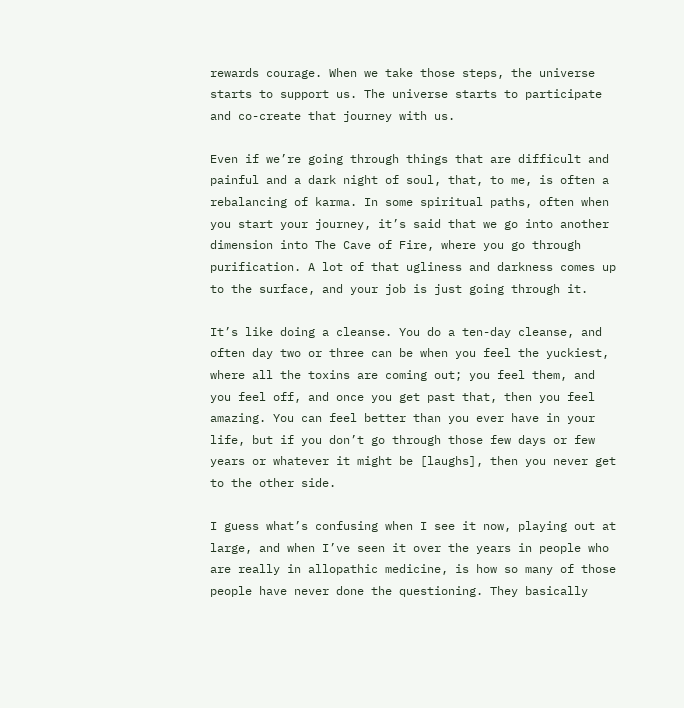rewards courage. When we take those steps, the universe starts to support us. The universe starts to participate and co-create that journey with us.

Even if we’re going through things that are difficult and painful and a dark night of soul, that, to me, is often a rebalancing of karma. In some spiritual paths, often when you start your journey, it’s said that we go into another dimension into The Cave of Fire, where you go through purification. A lot of that ugliness and darkness comes up to the surface, and your job is just going through it.

It’s like doing a cleanse. You do a ten-day cleanse, and often day two or three can be when you feel the yuckiest, where all the toxins are coming out; you feel them, and you feel off, and once you get past that, then you feel amazing. You can feel better than you ever have in your life, but if you don’t go through those few days or few years or whatever it might be [laughs], then you never get to the other side.

I guess what’s confusing when I see it now, playing out at large, and when I’ve seen it over the years in people who are really in allopathic medicine, is how so many of those people have never done the questioning. They basically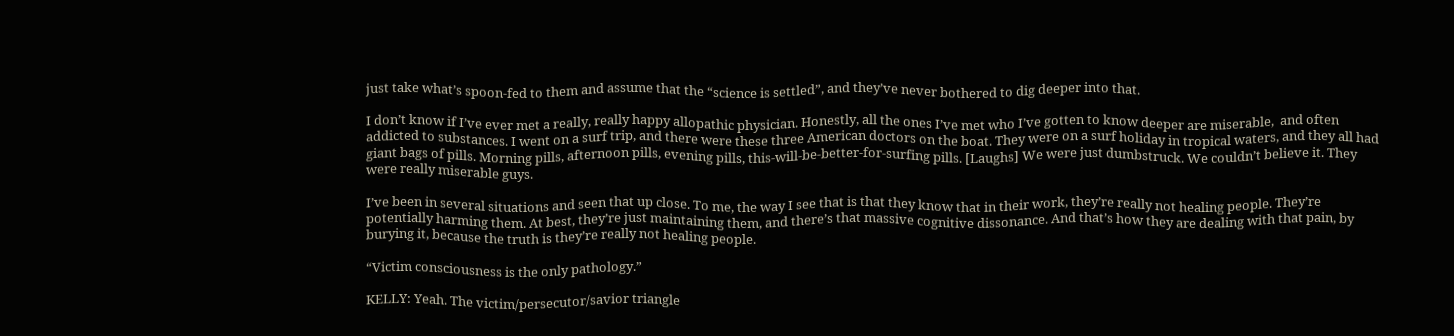just take what’s spoon-fed to them and assume that the “science is settled”, and they’ve never bothered to dig deeper into that.

I don’t know if I’ve ever met a really, really happy allopathic physician. Honestly, all the ones I’ve met who I’ve gotten to know deeper are miserable,  and often addicted to substances. I went on a surf trip, and there were these three American doctors on the boat. They were on a surf holiday in tropical waters, and they all had giant bags of pills. Morning pills, afternoon pills, evening pills, this-will-be-better-for-surfing pills. [Laughs] We were just dumbstruck. We couldn’t believe it. They were really miserable guys.

I’ve been in several situations and seen that up close. To me, the way I see that is that they know that in their work, they’re really not healing people. They’re potentially harming them. At best, they’re just maintaining them, and there’s that massive cognitive dissonance. And that’s how they are dealing with that pain, by burying it, because the truth is they’re really not healing people.

“Victim consciousness is the only pathology.”

KELLY: Yeah. The victim/persecutor/savior triangle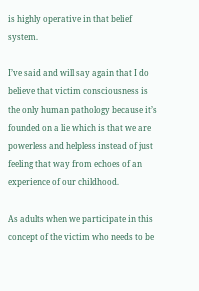is highly operative in that belief system.

I’ve said and will say again that I do believe that victim consciousness is the only human pathology because it’s founded on a lie which is that we are powerless and helpless instead of just feeling that way from echoes of an experience of our childhood.

As adults when we participate in this concept of the victim who needs to be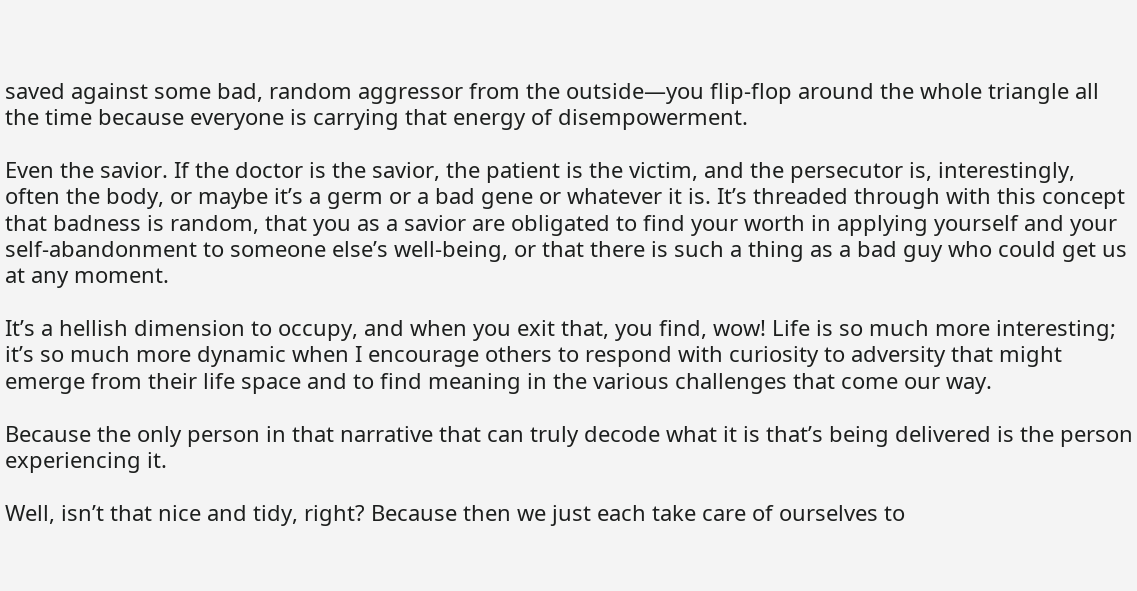saved against some bad, random aggressor from the outside—you flip-flop around the whole triangle all the time because everyone is carrying that energy of disempowerment.

Even the savior. If the doctor is the savior, the patient is the victim, and the persecutor is, interestingly, often the body, or maybe it’s a germ or a bad gene or whatever it is. It’s threaded through with this concept that badness is random, that you as a savior are obligated to find your worth in applying yourself and your self-abandonment to someone else’s well-being, or that there is such a thing as a bad guy who could get us at any moment.

It’s a hellish dimension to occupy, and when you exit that, you find, wow! Life is so much more interesting; it’s so much more dynamic when I encourage others to respond with curiosity to adversity that might emerge from their life space and to find meaning in the various challenges that come our way.

Because the only person in that narrative that can truly decode what it is that’s being delivered is the person experiencing it.

Well, isn’t that nice and tidy, right? Because then we just each take care of ourselves to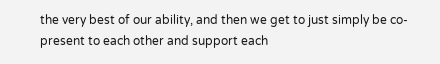the very best of our ability, and then we get to just simply be co-present to each other and support each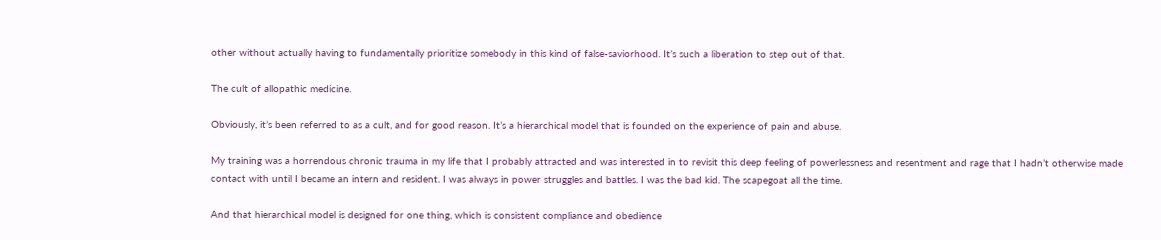other without actually having to fundamentally prioritize somebody in this kind of false-saviorhood. It’s such a liberation to step out of that.

The cult of allopathic medicine.

Obviously, it’s been referred to as a cult, and for good reason. It’s a hierarchical model that is founded on the experience of pain and abuse.

My training was a horrendous chronic trauma in my life that I probably attracted and was interested in to revisit this deep feeling of powerlessness and resentment and rage that I hadn’t otherwise made contact with until I became an intern and resident. I was always in power struggles and battles. I was the bad kid. The scapegoat all the time.

And that hierarchical model is designed for one thing, which is consistent compliance and obedience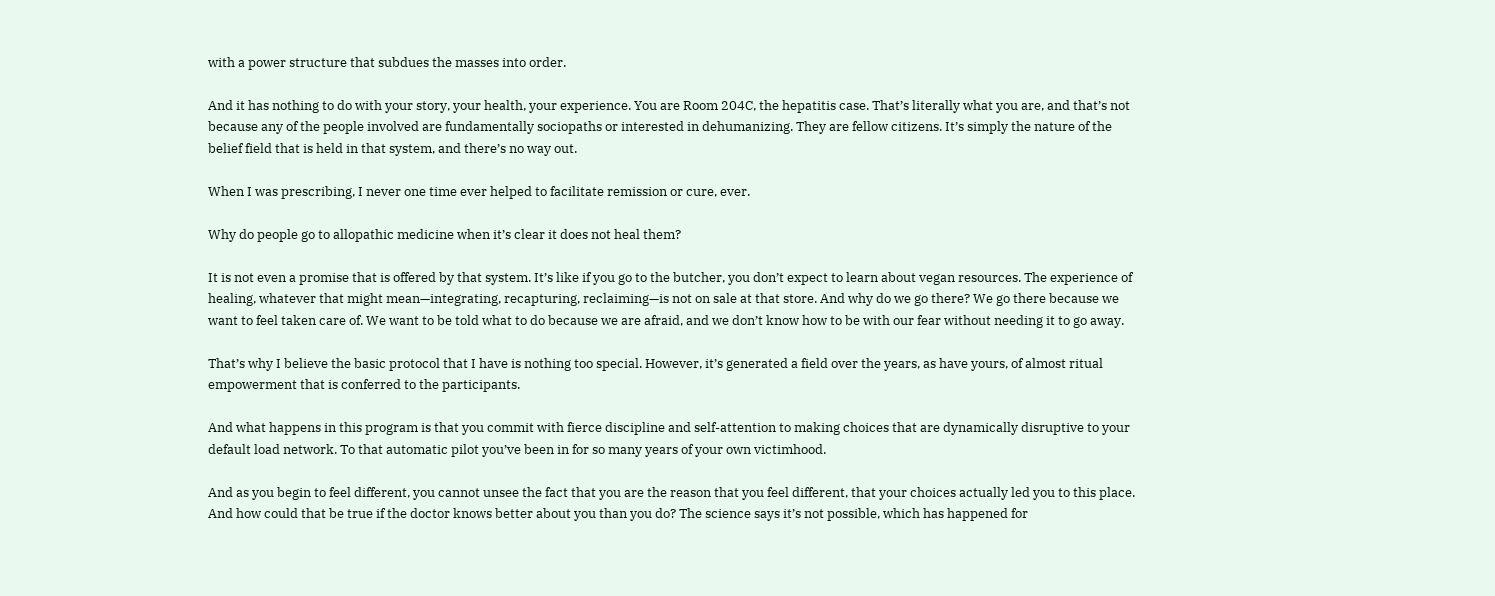with a power structure that subdues the masses into order.

And it has nothing to do with your story, your health, your experience. You are Room 204C, the hepatitis case. That’s literally what you are, and that’s not because any of the people involved are fundamentally sociopaths or interested in dehumanizing. They are fellow citizens. It’s simply the nature of the belief field that is held in that system, and there’s no way out.

When I was prescribing, I never one time ever helped to facilitate remission or cure, ever.

Why do people go to allopathic medicine when it’s clear it does not heal them?

It is not even a promise that is offered by that system. It’s like if you go to the butcher, you don’t expect to learn about vegan resources. The experience of healing, whatever that might mean—integrating, recapturing, reclaiming—is not on sale at that store. And why do we go there? We go there because we want to feel taken care of. We want to be told what to do because we are afraid, and we don’t know how to be with our fear without needing it to go away.

That’s why I believe the basic protocol that I have is nothing too special. However, it’s generated a field over the years, as have yours, of almost ritual empowerment that is conferred to the participants.

And what happens in this program is that you commit with fierce discipline and self-attention to making choices that are dynamically disruptive to your default load network. To that automatic pilot you’ve been in for so many years of your own victimhood.

And as you begin to feel different, you cannot unsee the fact that you are the reason that you feel different, that your choices actually led you to this place. And how could that be true if the doctor knows better about you than you do? The science says it’s not possible, which has happened for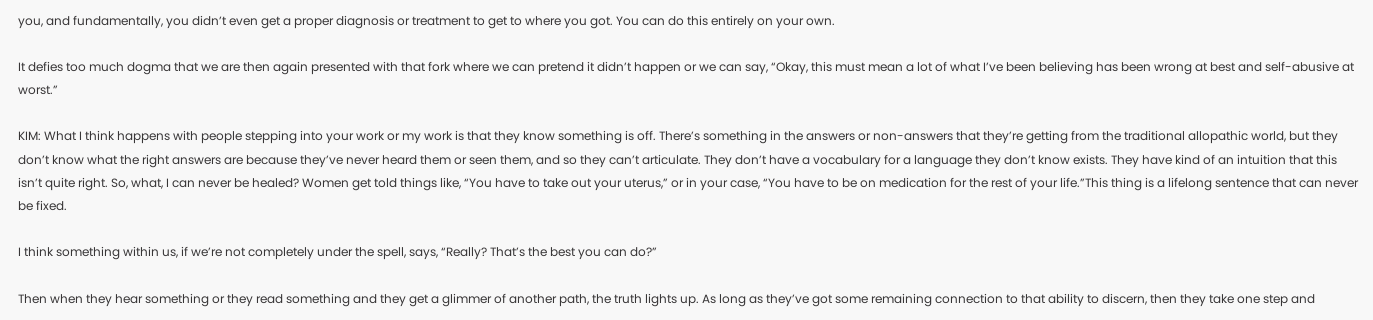you, and fundamentally, you didn’t even get a proper diagnosis or treatment to get to where you got. You can do this entirely on your own.

It defies too much dogma that we are then again presented with that fork where we can pretend it didn’t happen or we can say, “Okay, this must mean a lot of what I’ve been believing has been wrong at best and self-abusive at worst.”

KIM: What I think happens with people stepping into your work or my work is that they know something is off. There’s something in the answers or non-answers that they’re getting from the traditional allopathic world, but they don’t know what the right answers are because they’ve never heard them or seen them, and so they can’t articulate. They don’t have a vocabulary for a language they don’t know exists. They have kind of an intuition that this isn’t quite right. So, what, I can never be healed? Women get told things like, “You have to take out your uterus,” or in your case, “You have to be on medication for the rest of your life.”This thing is a lifelong sentence that can never be fixed.

I think something within us, if we’re not completely under the spell, says, “Really? That’s the best you can do?”

Then when they hear something or they read something and they get a glimmer of another path, the truth lights up. As long as they’ve got some remaining connection to that ability to discern, then they take one step and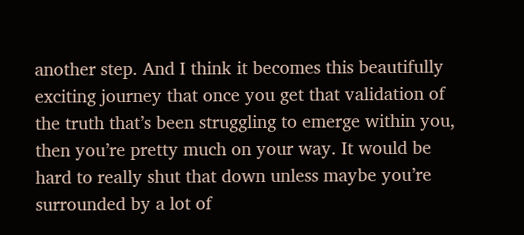another step. And I think it becomes this beautifully exciting journey that once you get that validation of the truth that’s been struggling to emerge within you, then you’re pretty much on your way. It would be hard to really shut that down unless maybe you’re surrounded by a lot of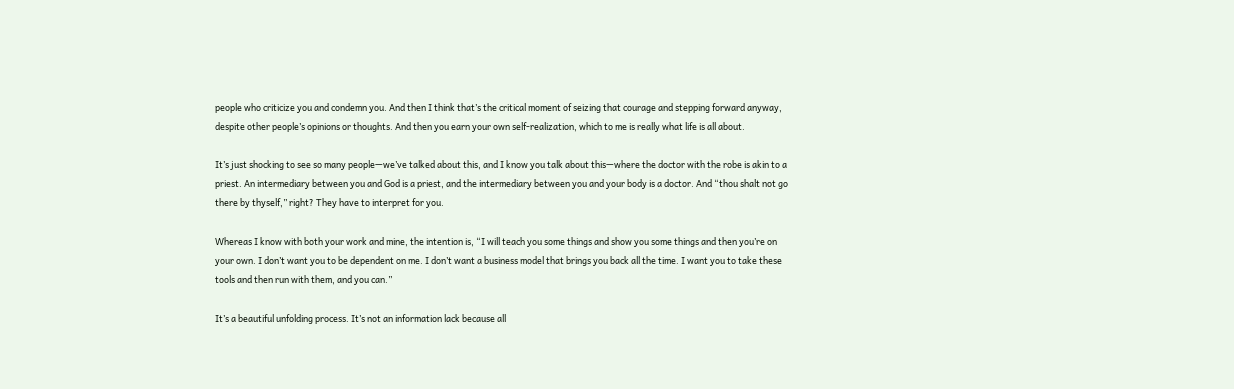people who criticize you and condemn you. And then I think that’s the critical moment of seizing that courage and stepping forward anyway, despite other people’s opinions or thoughts. And then you earn your own self-realization, which to me is really what life is all about.

It’s just shocking to see so many people—we’ve talked about this, and I know you talk about this—where the doctor with the robe is akin to a priest. An intermediary between you and God is a priest, and the intermediary between you and your body is a doctor. And “thou shalt not go there by thyself,” right? They have to interpret for you.

Whereas I know with both your work and mine, the intention is, “I will teach you some things and show you some things and then you’re on your own. I don’t want you to be dependent on me. I don’t want a business model that brings you back all the time. I want you to take these tools and then run with them, and you can.”

It’s a beautiful unfolding process. It’s not an information lack because all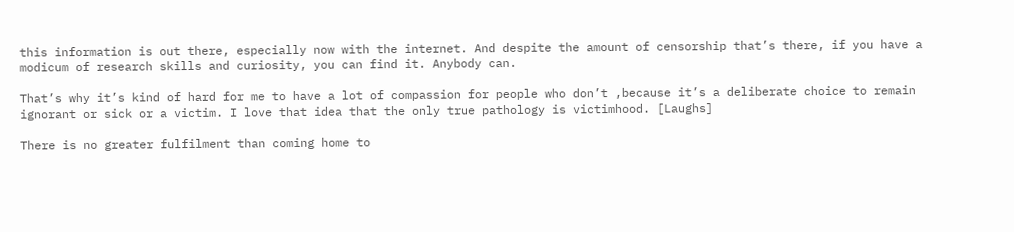this information is out there, especially now with the internet. And despite the amount of censorship that’s there, if you have a modicum of research skills and curiosity, you can find it. Anybody can.

That’s why it’s kind of hard for me to have a lot of compassion for people who don’t ,because it’s a deliberate choice to remain ignorant or sick or a victim. I love that idea that the only true pathology is victimhood. [Laughs]

There is no greater fulfilment than coming home to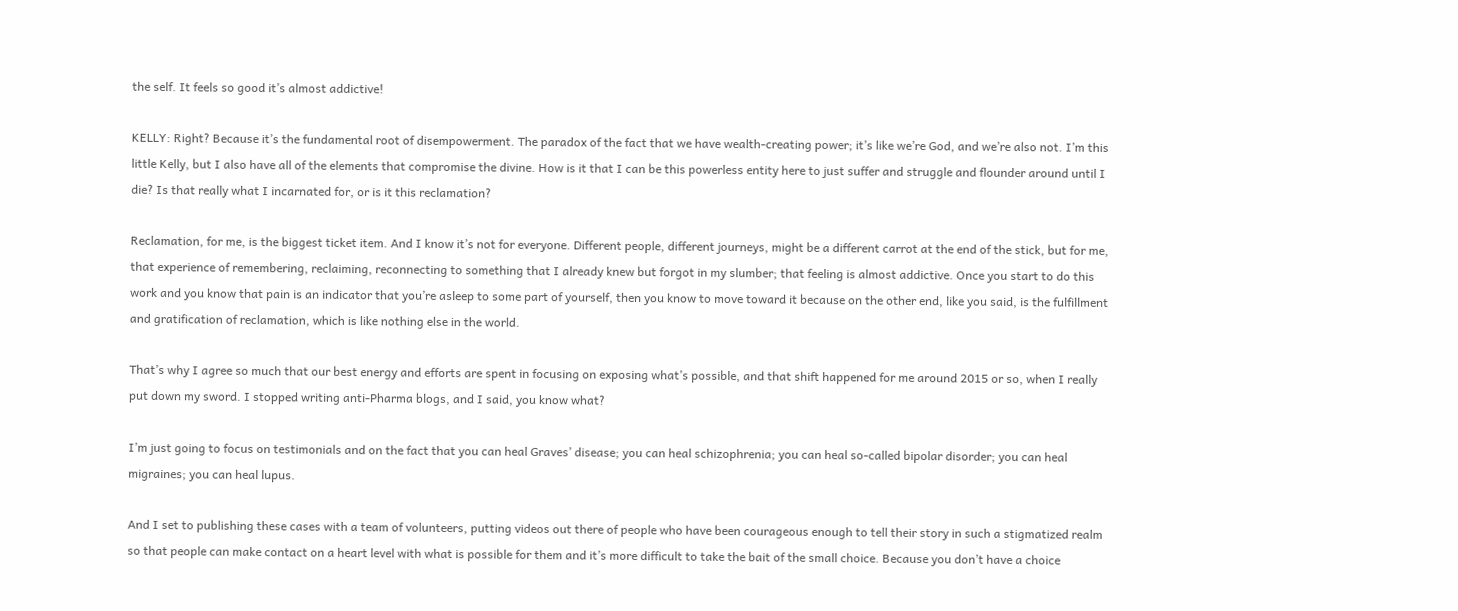the self. It feels so good it’s almost addictive!

KELLY: Right? Because it’s the fundamental root of disempowerment. The paradox of the fact that we have wealth-creating power; it’s like we’re God, and we’re also not. I’m this little Kelly, but I also have all of the elements that compromise the divine. How is it that I can be this powerless entity here to just suffer and struggle and flounder around until I die? Is that really what I incarnated for, or is it this reclamation?

Reclamation, for me, is the biggest ticket item. And I know it’s not for everyone. Different people, different journeys, might be a different carrot at the end of the stick, but for me, that experience of remembering, reclaiming, reconnecting to something that I already knew but forgot in my slumber; that feeling is almost addictive. Once you start to do this work and you know that pain is an indicator that you’re asleep to some part of yourself, then you know to move toward it because on the other end, like you said, is the fulfillment and gratification of reclamation, which is like nothing else in the world.

That’s why I agree so much that our best energy and efforts are spent in focusing on exposing what’s possible, and that shift happened for me around 2015 or so, when I really put down my sword. I stopped writing anti-Pharma blogs, and I said, you know what?

I’m just going to focus on testimonials and on the fact that you can heal Graves’ disease; you can heal schizophrenia; you can heal so-called bipolar disorder; you can heal migraines; you can heal lupus.

And I set to publishing these cases with a team of volunteers, putting videos out there of people who have been courageous enough to tell their story in such a stigmatized realm so that people can make contact on a heart level with what is possible for them and it’s more difficult to take the bait of the small choice. Because you don’t have a choice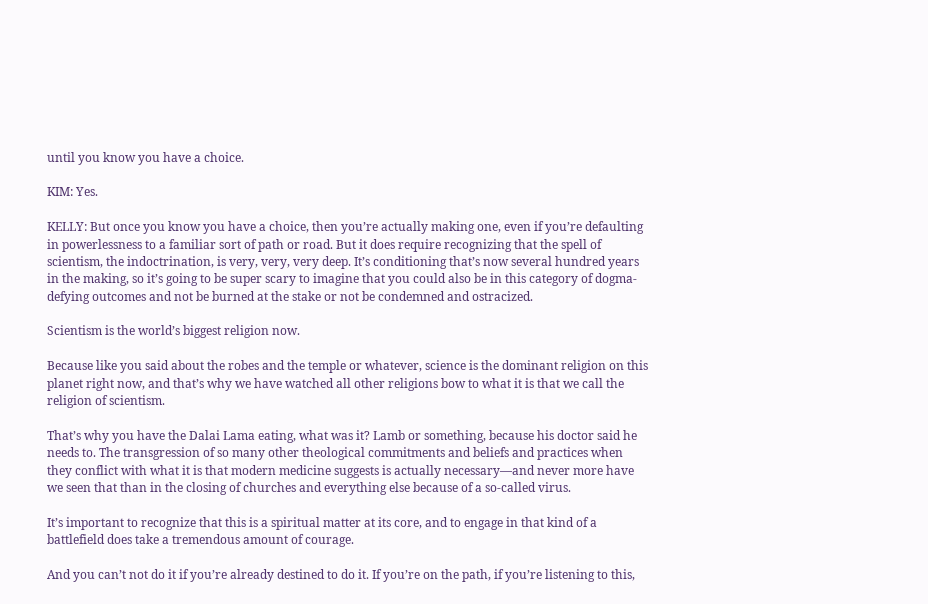until you know you have a choice.

KIM: Yes.

KELLY: But once you know you have a choice, then you’re actually making one, even if you’re defaulting in powerlessness to a familiar sort of path or road. But it does require recognizing that the spell of scientism, the indoctrination, is very, very, very deep. It’s conditioning that’s now several hundred years in the making, so it’s going to be super scary to imagine that you could also be in this category of dogma-defying outcomes and not be burned at the stake or not be condemned and ostracized.

Scientism is the world’s biggest religion now.

Because like you said about the robes and the temple or whatever, science is the dominant religion on this planet right now, and that’s why we have watched all other religions bow to what it is that we call the religion of scientism.

That’s why you have the Dalai Lama eating, what was it? Lamb or something, because his doctor said he needs to. The transgression of so many other theological commitments and beliefs and practices when they conflict with what it is that modern medicine suggests is actually necessary—and never more have we seen that than in the closing of churches and everything else because of a so-called virus.

It’s important to recognize that this is a spiritual matter at its core, and to engage in that kind of a battlefield does take a tremendous amount of courage.

And you can’t not do it if you’re already destined to do it. If you’re on the path, if you’re listening to this,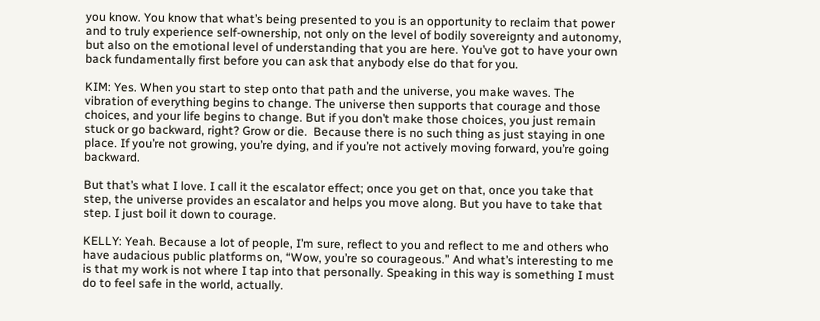you know. You know that what’s being presented to you is an opportunity to reclaim that power and to truly experience self-ownership, not only on the level of bodily sovereignty and autonomy, but also on the emotional level of understanding that you are here. You’ve got to have your own back fundamentally first before you can ask that anybody else do that for you.

KIM: Yes. When you start to step onto that path and the universe, you make waves. The vibration of everything begins to change. The universe then supports that courage and those choices, and your life begins to change. But if you don’t make those choices, you just remain stuck or go backward, right? Grow or die.  Because there is no such thing as just staying in one place. If you’re not growing, you’re dying, and if you’re not actively moving forward, you’re going backward.

But that’s what I love. I call it the escalator effect; once you get on that, once you take that step, the universe provides an escalator and helps you move along. But you have to take that step. I just boil it down to courage.

KELLY: Yeah. Because a lot of people, I’m sure, reflect to you and reflect to me and others who have audacious public platforms on, “Wow, you’re so courageous.” And what’s interesting to me is that my work is not where I tap into that personally. Speaking in this way is something I must do to feel safe in the world, actually.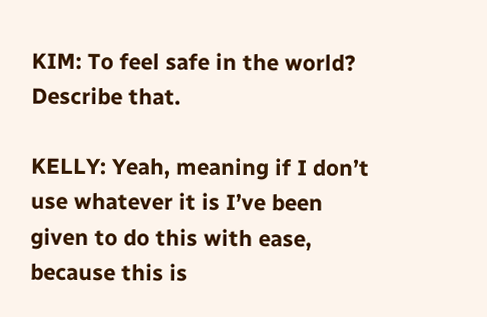KIM: To feel safe in the world? Describe that.

KELLY: Yeah, meaning if I don’t use whatever it is I’ve been given to do this with ease, because this is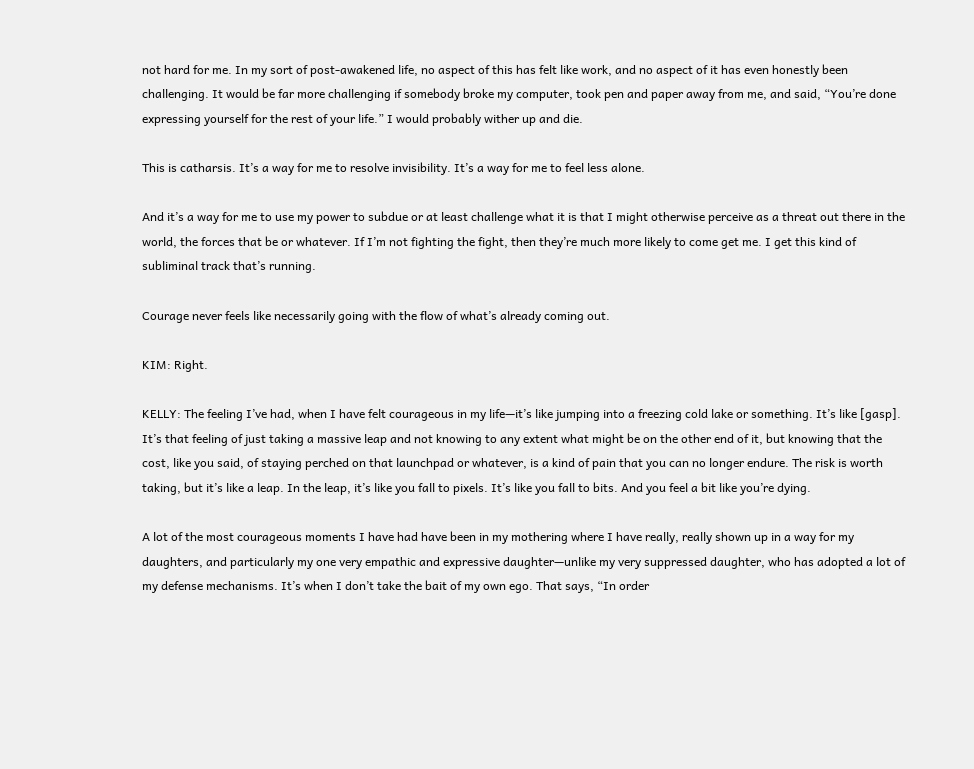not hard for me. In my sort of post-awakened life, no aspect of this has felt like work, and no aspect of it has even honestly been challenging. It would be far more challenging if somebody broke my computer, took pen and paper away from me, and said, “You’re done expressing yourself for the rest of your life.” I would probably wither up and die.

This is catharsis. It’s a way for me to resolve invisibility. It’s a way for me to feel less alone.

And it’s a way for me to use my power to subdue or at least challenge what it is that I might otherwise perceive as a threat out there in the world, the forces that be or whatever. If I’m not fighting the fight, then they’re much more likely to come get me. I get this kind of subliminal track that’s running.

Courage never feels like necessarily going with the flow of what’s already coming out.

KIM: Right.

KELLY: The feeling I’ve had, when I have felt courageous in my life—it’s like jumping into a freezing cold lake or something. It’s like [gasp]. It’s that feeling of just taking a massive leap and not knowing to any extent what might be on the other end of it, but knowing that the cost, like you said, of staying perched on that launchpad or whatever, is a kind of pain that you can no longer endure. The risk is worth taking, but it’s like a leap. In the leap, it’s like you fall to pixels. It’s like you fall to bits. And you feel a bit like you’re dying.

A lot of the most courageous moments I have had have been in my mothering where I have really, really shown up in a way for my daughters, and particularly my one very empathic and expressive daughter—unlike my very suppressed daughter, who has adopted a lot of my defense mechanisms. It’s when I don’t take the bait of my own ego. That says, “In order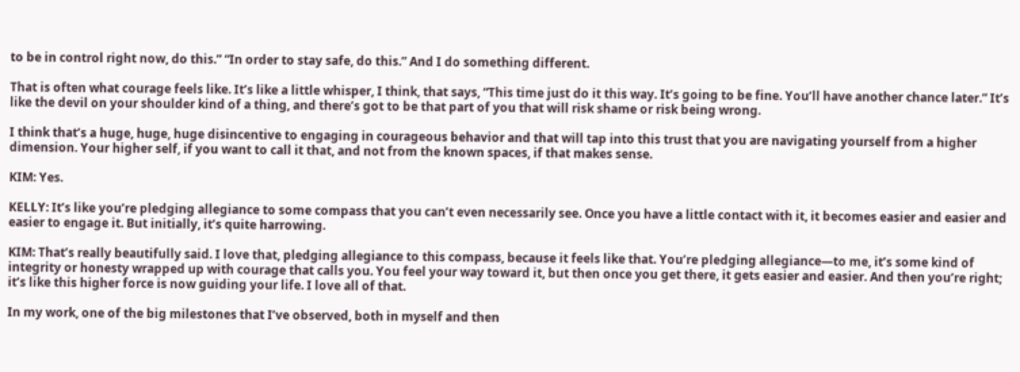to be in control right now, do this.” “In order to stay safe, do this.” And I do something different.

That is often what courage feels like. It’s like a little whisper, I think, that says, “This time just do it this way. It’s going to be fine. You’ll have another chance later.” It’s like the devil on your shoulder kind of a thing, and there’s got to be that part of you that will risk shame or risk being wrong.

I think that’s a huge, huge, huge disincentive to engaging in courageous behavior and that will tap into this trust that you are navigating yourself from a higher dimension. Your higher self, if you want to call it that, and not from the known spaces, if that makes sense.

KIM: Yes.

KELLY: It’s like you’re pledging allegiance to some compass that you can’t even necessarily see. Once you have a little contact with it, it becomes easier and easier and easier to engage it. But initially, it’s quite harrowing.

KIM: That’s really beautifully said. I love that, pledging allegiance to this compass, because it feels like that. You’re pledging allegiance—to me, it’s some kind of integrity or honesty wrapped up with courage that calls you. You feel your way toward it, but then once you get there, it gets easier and easier. And then you’re right; it’s like this higher force is now guiding your life. I love all of that.

In my work, one of the big milestones that I’ve observed, both in myself and then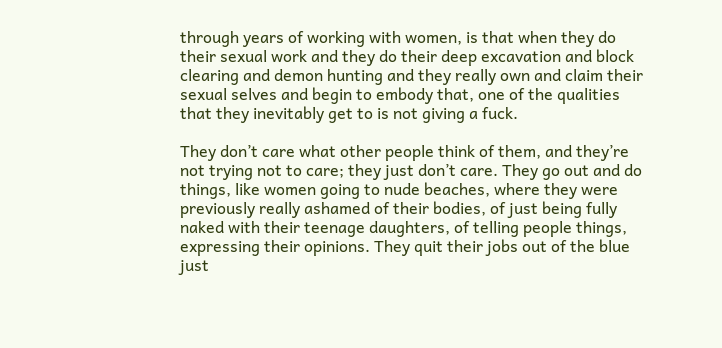through years of working with women, is that when they do their sexual work and they do their deep excavation and block clearing and demon hunting and they really own and claim their sexual selves and begin to embody that, one of the qualities that they inevitably get to is not giving a fuck.

They don’t care what other people think of them, and they’re not trying not to care; they just don’t care. They go out and do things, like women going to nude beaches, where they were previously really ashamed of their bodies, of just being fully naked with their teenage daughters, of telling people things, expressing their opinions. They quit their jobs out of the blue just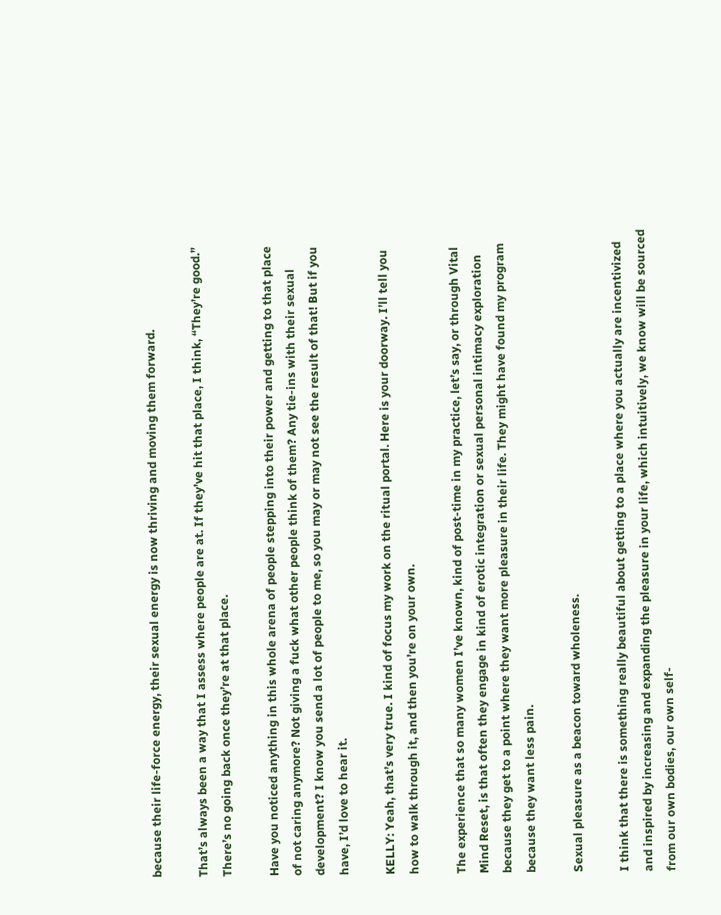because their life-force energy, their sexual energy is now thriving and moving them forward.

That’s always been a way that I assess where people are at. If they’ve hit that place, I think, “They’re good.” There’s no going back once they’re at that place.

Have you noticed anything in this whole arena of people stepping into their power and getting to that place of not caring anymore? Not giving a fuck what other people think of them? Any tie-ins with their sexual development? I know you send a lot of people to me, so you may or may not see the result of that! But if you have, I’d love to hear it.

KELLY: Yeah, that’s very true. I kind of focus my work on the ritual portal. Here is your doorway. I’ll tell you how to walk through it, and then you’re on your own.

The experience that so many women I’ve known, kind of post-time in my practice, let’s say, or through Vital Mind Reset, is that often they engage in kind of erotic integration or sexual personal intimacy exploration because they get to a point where they want more pleasure in their life. They might have found my program because they want less pain.

Sexual pleasure as a beacon toward wholeness.

I think that there is something really beautiful about getting to a place where you actually are incentivized and inspired by increasing and expanding the pleasure in your life, which intuitively, we know will be sourced from our own bodies, our own self-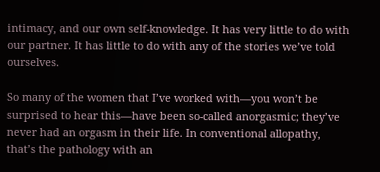intimacy, and our own self-knowledge. It has very little to do with our partner. It has little to do with any of the stories we’ve told ourselves.

So many of the women that I’ve worked with—you won’t be surprised to hear this—have been so-called anorgasmic; they’ve never had an orgasm in their life. In conventional allopathy, that’s the pathology with an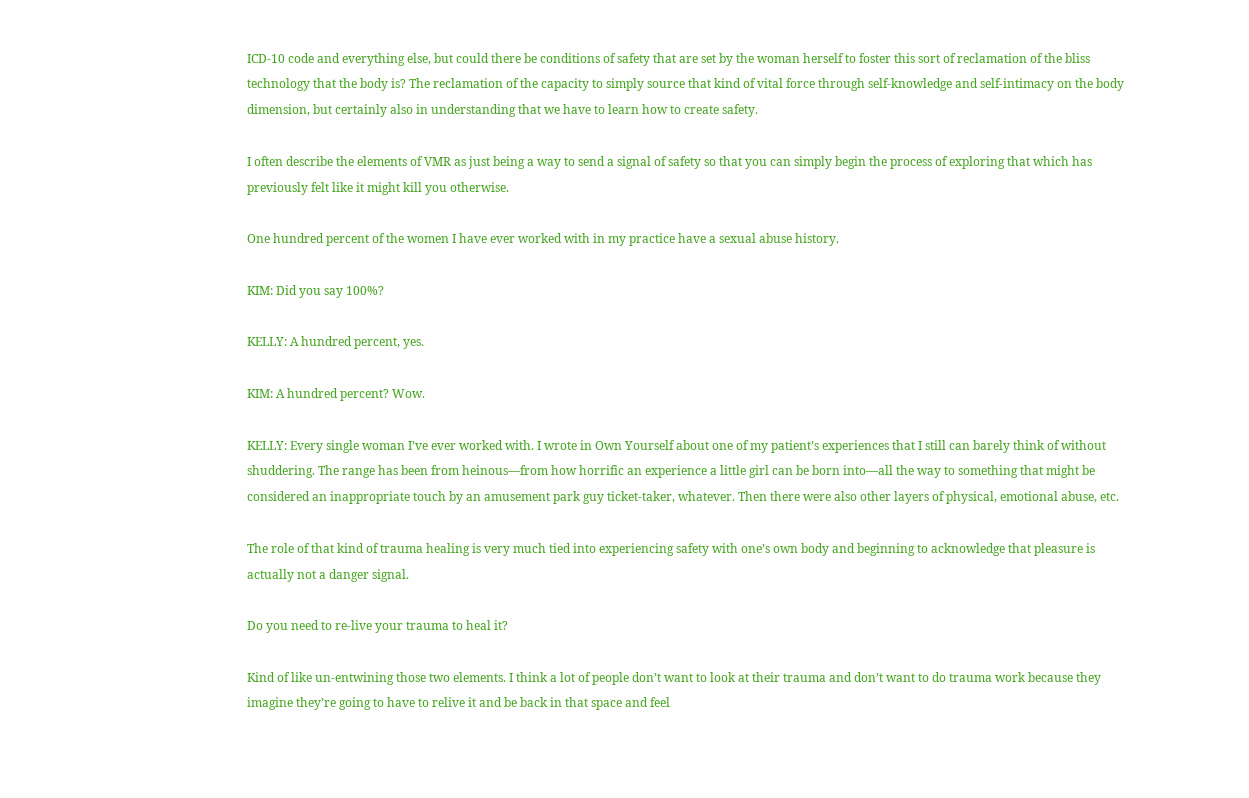ICD-10 code and everything else, but could there be conditions of safety that are set by the woman herself to foster this sort of reclamation of the bliss technology that the body is? The reclamation of the capacity to simply source that kind of vital force through self-knowledge and self-intimacy on the body dimension, but certainly also in understanding that we have to learn how to create safety.

I often describe the elements of VMR as just being a way to send a signal of safety so that you can simply begin the process of exploring that which has previously felt like it might kill you otherwise.

One hundred percent of the women I have ever worked with in my practice have a sexual abuse history.

KIM: Did you say 100%?

KELLY: A hundred percent, yes.

KIM: A hundred percent? Wow.

KELLY: Every single woman I’ve ever worked with. I wrote in Own Yourself about one of my patient’s experiences that I still can barely think of without shuddering. The range has been from heinous—from how horrific an experience a little girl can be born into—all the way to something that might be considered an inappropriate touch by an amusement park guy ticket-taker, whatever. Then there were also other layers of physical, emotional abuse, etc.

The role of that kind of trauma healing is very much tied into experiencing safety with one’s own body and beginning to acknowledge that pleasure is actually not a danger signal.

Do you need to re-live your trauma to heal it?

Kind of like un-entwining those two elements. I think a lot of people don’t want to look at their trauma and don’t want to do trauma work because they imagine they’re going to have to relive it and be back in that space and feel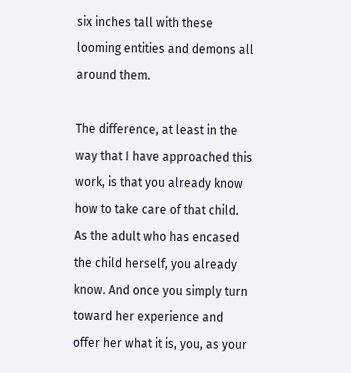six inches tall with these looming entities and demons all around them.

The difference, at least in the way that I have approached this work, is that you already know how to take care of that child. As the adult who has encased the child herself, you already know. And once you simply turn toward her experience and offer her what it is, you, as your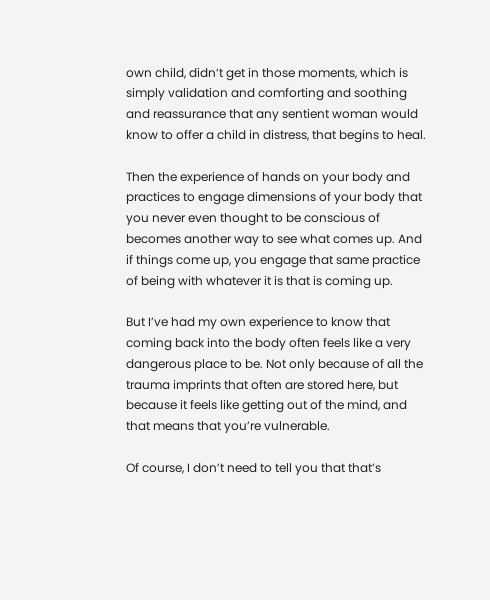own child, didn’t get in those moments, which is simply validation and comforting and soothing and reassurance that any sentient woman would know to offer a child in distress, that begins to heal.

Then the experience of hands on your body and practices to engage dimensions of your body that you never even thought to be conscious of becomes another way to see what comes up. And if things come up, you engage that same practice of being with whatever it is that is coming up.

But I’ve had my own experience to know that coming back into the body often feels like a very dangerous place to be. Not only because of all the trauma imprints that often are stored here, but because it feels like getting out of the mind, and that means that you’re vulnerable.

Of course, I don’t need to tell you that that’s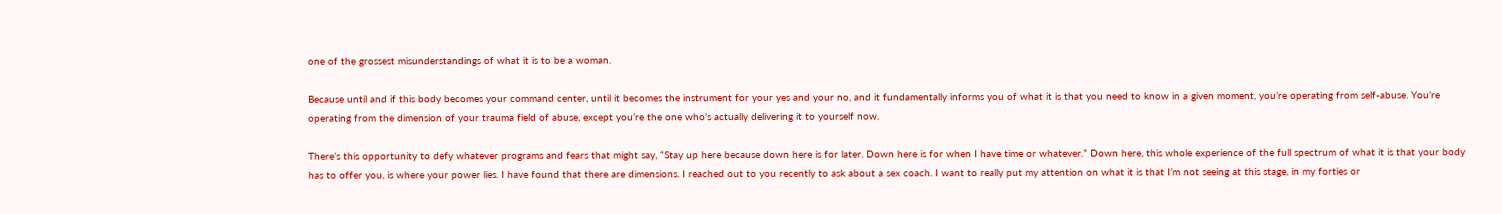one of the grossest misunderstandings of what it is to be a woman.

Because until and if this body becomes your command center, until it becomes the instrument for your yes and your no, and it fundamentally informs you of what it is that you need to know in a given moment, you’re operating from self-abuse. You’re operating from the dimension of your trauma field of abuse, except you’re the one who’s actually delivering it to yourself now.

There’s this opportunity to defy whatever programs and fears that might say, “Stay up here because down here is for later. Down here is for when I have time or whatever.” Down here, this whole experience of the full spectrum of what it is that your body has to offer you, is where your power lies. I have found that there are dimensions. I reached out to you recently to ask about a sex coach. I want to really put my attention on what it is that I’m not seeing at this stage, in my forties or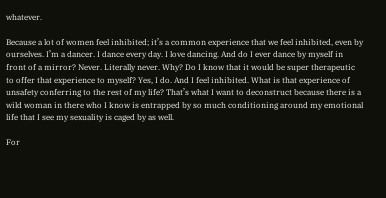whatever.

Because a lot of women feel inhibited; it’s a common experience that we feel inhibited, even by ourselves. I’m a dancer. I dance every day. I love dancing. And do I ever dance by myself in front of a mirror? Never. Literally never. Why? Do I know that it would be super therapeutic to offer that experience to myself? Yes, I do. And I feel inhibited. What is that experience of unsafety conferring to the rest of my life? That’s what I want to deconstruct because there is a wild woman in there who I know is entrapped by so much conditioning around my emotional life that I see my sexuality is caged by as well.

For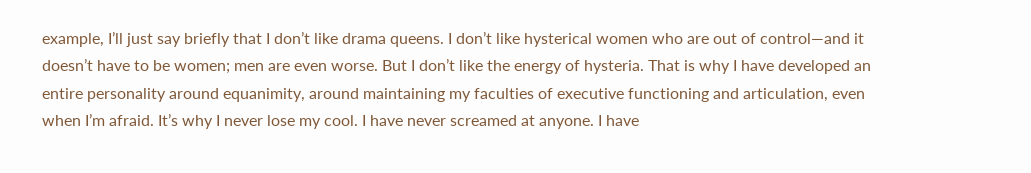example, I’ll just say briefly that I don’t like drama queens. I don’t like hysterical women who are out of control—and it doesn’t have to be women; men are even worse. But I don’t like the energy of hysteria. That is why I have developed an entire personality around equanimity, around maintaining my faculties of executive functioning and articulation, even when I’m afraid. It’s why I never lose my cool. I have never screamed at anyone. I have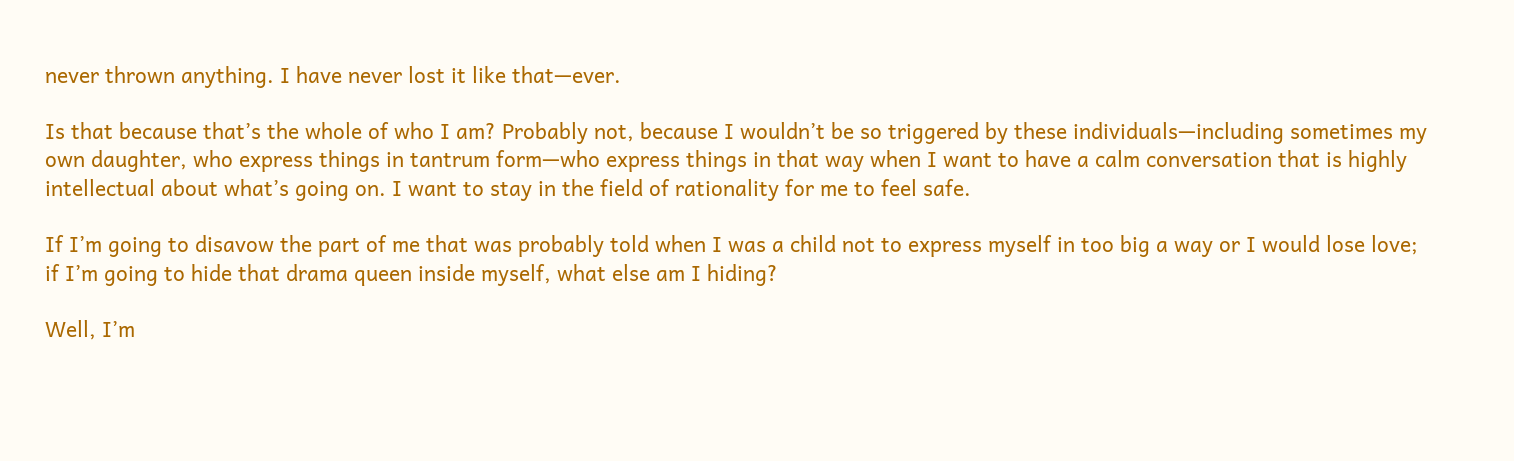never thrown anything. I have never lost it like that—ever.

Is that because that’s the whole of who I am? Probably not, because I wouldn’t be so triggered by these individuals—including sometimes my own daughter, who express things in tantrum form—who express things in that way when I want to have a calm conversation that is highly intellectual about what’s going on. I want to stay in the field of rationality for me to feel safe.

If I’m going to disavow the part of me that was probably told when I was a child not to express myself in too big a way or I would lose love; if I’m going to hide that drama queen inside myself, what else am I hiding?

Well, I’m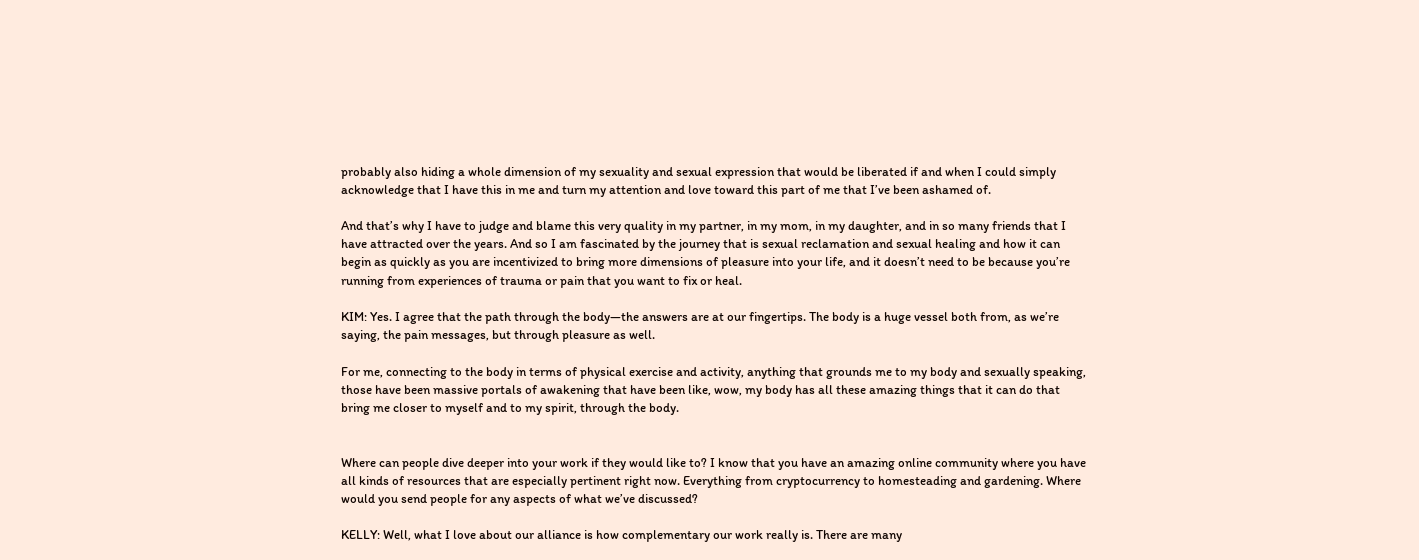probably also hiding a whole dimension of my sexuality and sexual expression that would be liberated if and when I could simply acknowledge that I have this in me and turn my attention and love toward this part of me that I’ve been ashamed of.

And that’s why I have to judge and blame this very quality in my partner, in my mom, in my daughter, and in so many friends that I have attracted over the years. And so I am fascinated by the journey that is sexual reclamation and sexual healing and how it can begin as quickly as you are incentivized to bring more dimensions of pleasure into your life, and it doesn’t need to be because you’re running from experiences of trauma or pain that you want to fix or heal.

KIM: Yes. I agree that the path through the body—the answers are at our fingertips. The body is a huge vessel both from, as we’re saying, the pain messages, but through pleasure as well.

For me, connecting to the body in terms of physical exercise and activity, anything that grounds me to my body and sexually speaking, those have been massive portals of awakening that have been like, wow, my body has all these amazing things that it can do that bring me closer to myself and to my spirit, through the body.


Where can people dive deeper into your work if they would like to? I know that you have an amazing online community where you have all kinds of resources that are especially pertinent right now. Everything from cryptocurrency to homesteading and gardening. Where would you send people for any aspects of what we’ve discussed?

KELLY: Well, what I love about our alliance is how complementary our work really is. There are many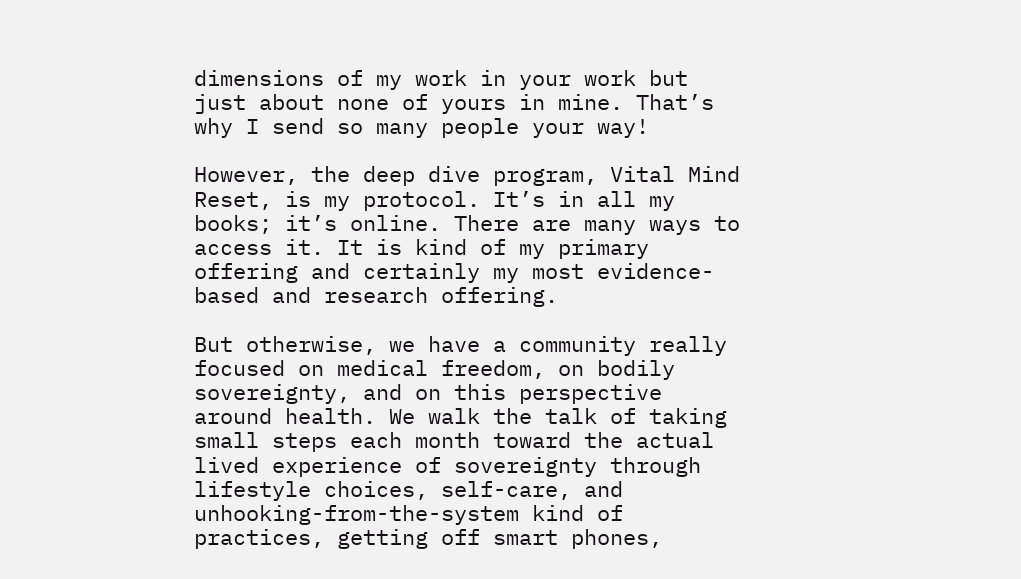dimensions of my work in your work but just about none of yours in mine. That’s why I send so many people your way!

However, the deep dive program, Vital Mind Reset, is my protocol. It’s in all my books; it’s online. There are many ways to access it. It is kind of my primary offering and certainly my most evidence-based and research offering.

But otherwise, we have a community really focused on medical freedom, on bodily sovereignty, and on this perspective around health. We walk the talk of taking small steps each month toward the actual lived experience of sovereignty through lifestyle choices, self-care, and unhooking-from-the-system kind of practices, getting off smart phones,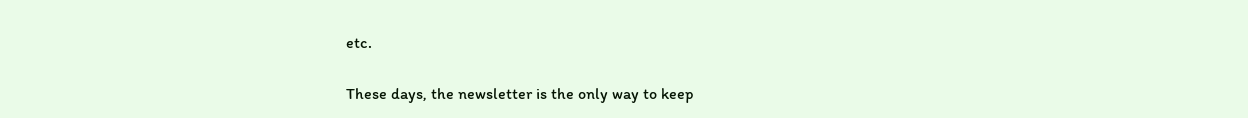etc.

These days, the newsletter is the only way to keep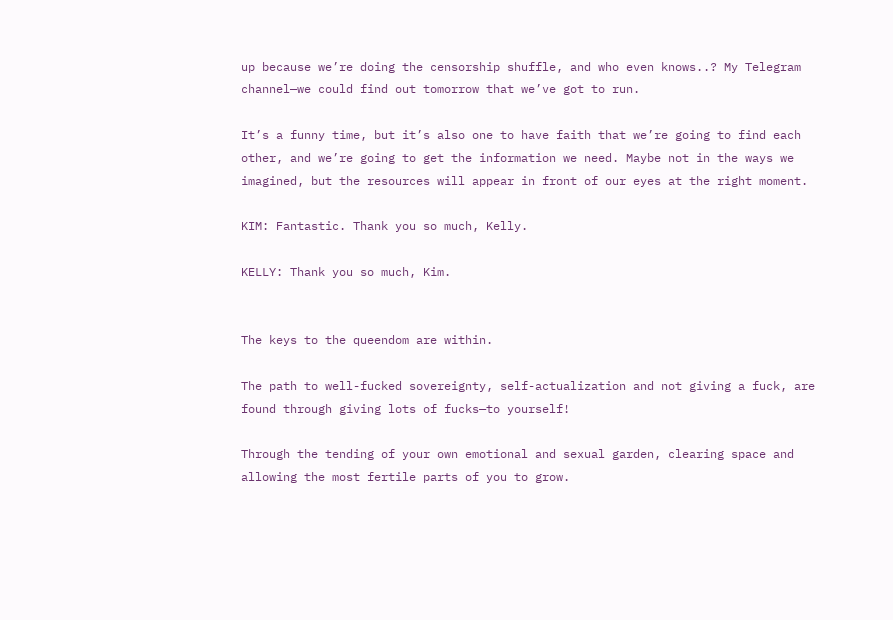up because we’re doing the censorship shuffle, and who even knows..? My Telegram channel—we could find out tomorrow that we’ve got to run.

It’s a funny time, but it’s also one to have faith that we’re going to find each other, and we’re going to get the information we need. Maybe not in the ways we imagined, but the resources will appear in front of our eyes at the right moment.

KIM: Fantastic. Thank you so much, Kelly.

KELLY: Thank you so much, Kim.


The keys to the queendom are within.

The path to well-fucked sovereignty, self-actualization and not giving a fuck, are found through giving lots of fucks—to yourself!

Through the tending of your own emotional and sexual garden, clearing space and allowing the most fertile parts of you to grow.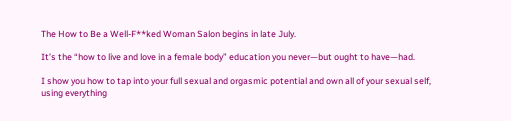The How to Be a Well-F**ked Woman Salon begins in late July.

It’s the “how to live and love in a female body” education you never—but ought to have—had.

I show you how to tap into your full sexual and orgasmic potential and own all of your sexual self, using everything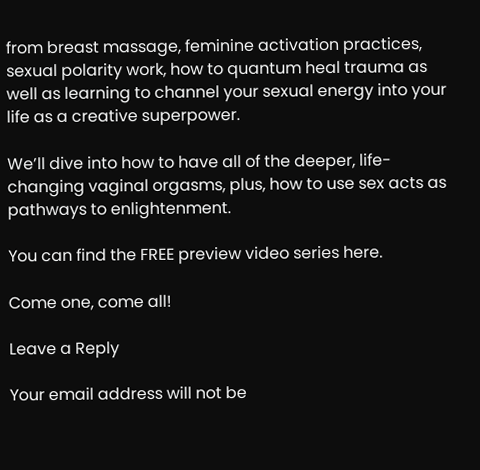from breast massage, feminine activation practices, sexual polarity work, how to quantum heal trauma as well as learning to channel your sexual energy into your life as a creative superpower.

We’ll dive into how to have all of the deeper, life-changing vaginal orgasms, plus, how to use sex acts as pathways to enlightenment.

You can find the FREE preview video series here.

Come one, come all!

Leave a Reply

Your email address will not be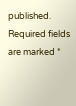published. Required fields are marked *